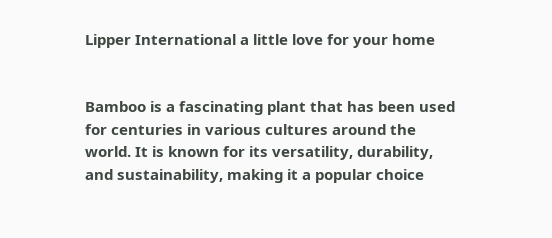Lipper International a little love for your home


Bamboo is a fascinating plant that has been used for centuries in various cultures around the world. It is known for its versatility, durability, and sustainability, making it a popular choice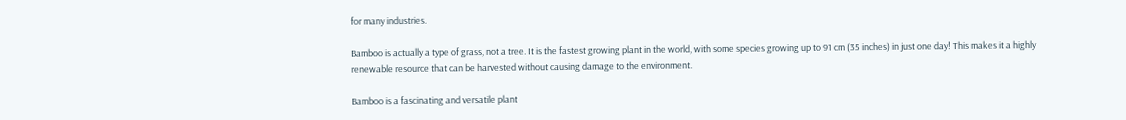for many industries.

Bamboo is actually a type of grass, not a tree. It is the fastest growing plant in the world, with some species growing up to 91 cm (35 inches) in just one day! This makes it a highly renewable resource that can be harvested without causing damage to the environment.

Bamboo is a fascinating and versatile plant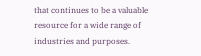that continues to be a valuable resource for a wide range of industries and purposes.